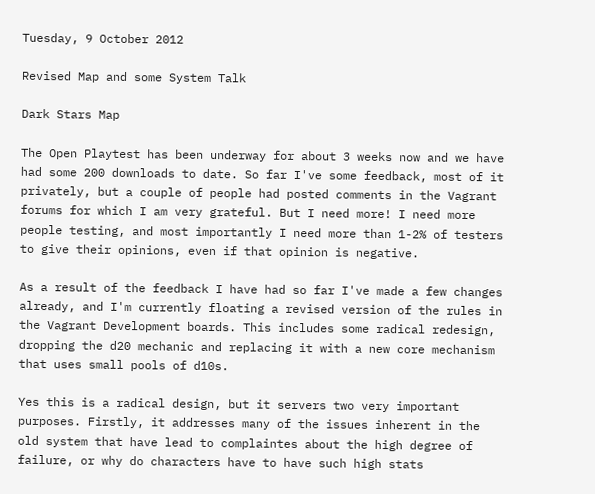Tuesday, 9 October 2012

Revised Map and some System Talk

Dark Stars Map

The Open Playtest has been underway for about 3 weeks now and we have had some 200 downloads to date. So far I've some feedback, most of it privately, but a couple of people had posted comments in the Vagrant forums for which I am very grateful. But I need more! I need more people testing, and most importantly I need more than 1-2% of testers to give their opinions, even if that opinion is negative.

As a result of the feedback I have had so far I've made a few changes already, and I'm currently floating a revised version of the rules in the Vagrant Development boards. This includes some radical redesign, dropping the d20 mechanic and replacing it with a new core mechanism that uses small pools of d10s.

Yes this is a radical design, but it servers two very important purposes. Firstly, it addresses many of the issues inherent in the old system that have lead to complaintes about the high degree of failure, or why do characters have to have such high stats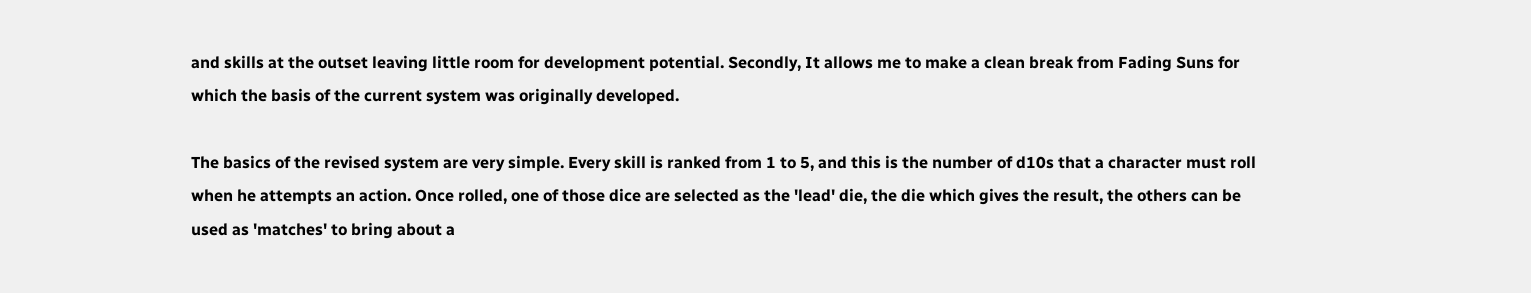and skills at the outset leaving little room for development potential. Secondly, It allows me to make a clean break from Fading Suns for which the basis of the current system was originally developed.

The basics of the revised system are very simple. Every skill is ranked from 1 to 5, and this is the number of d10s that a character must roll when he attempts an action. Once rolled, one of those dice are selected as the 'lead' die, the die which gives the result, the others can be used as 'matches' to bring about a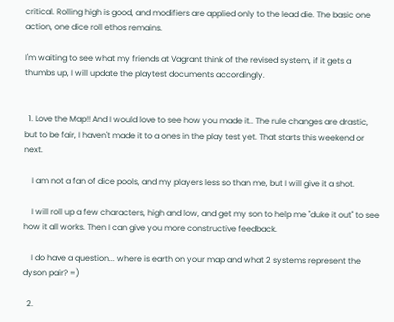critical. Rolling high is good, and modifiers are applied only to the lead die. The basic one action, one dice roll ethos remains.

I'm waiting to see what my friends at Vagrant think of the revised system, if it gets a thumbs up, I will update the playtest documents accordingly.


  1. Love the Map!! And I would love to see how you made it.. The rule changes are drastic, but to be fair, I haven't made it to a ones in the play test yet. That starts this weekend or next.

    I am not a fan of dice pools, and my players less so than me, but I will give it a shot.

    I will roll up a few characters, high and low, and get my son to help me "duke it out" to see how it all works. Then I can give you more constructive feedback.

    I do have a question... where is earth on your map and what 2 systems represent the dyson pair? =)

  2.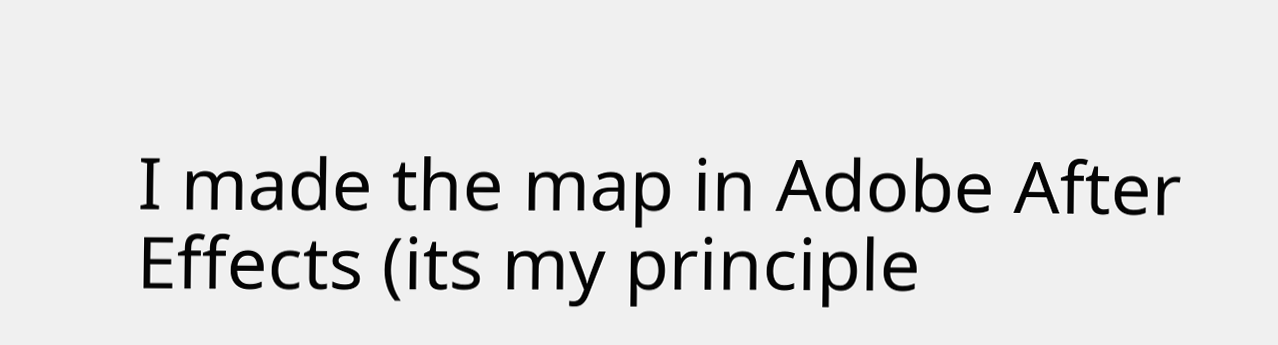I made the map in Adobe After Effects (its my principle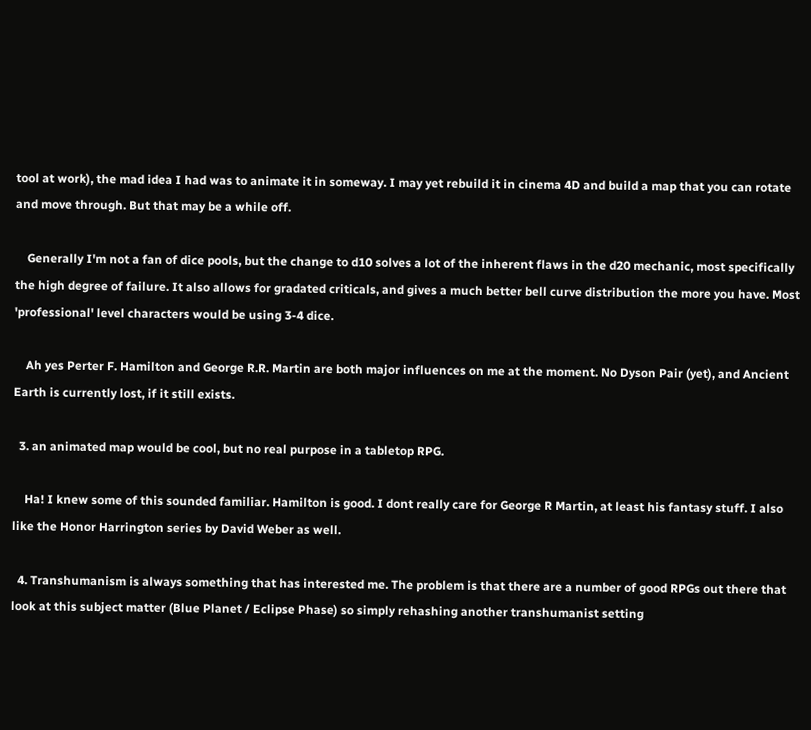tool at work), the mad idea I had was to animate it in someway. I may yet rebuild it in cinema 4D and build a map that you can rotate and move through. But that may be a while off.

    Generally I'm not a fan of dice pools, but the change to d10 solves a lot of the inherent flaws in the d20 mechanic, most specifically the high degree of failure. It also allows for gradated criticals, and gives a much better bell curve distribution the more you have. Most 'professional' level characters would be using 3-4 dice.

    Ah yes Perter F. Hamilton and George R.R. Martin are both major influences on me at the moment. No Dyson Pair (yet), and Ancient Earth is currently lost, if it still exists.

  3. an animated map would be cool, but no real purpose in a tabletop RPG.

    Ha! I knew some of this sounded familiar. Hamilton is good. I dont really care for George R Martin, at least his fantasy stuff. I also like the Honor Harrington series by David Weber as well.

  4. Transhumanism is always something that has interested me. The problem is that there are a number of good RPGs out there that look at this subject matter (Blue Planet / Eclipse Phase) so simply rehashing another transhumanist setting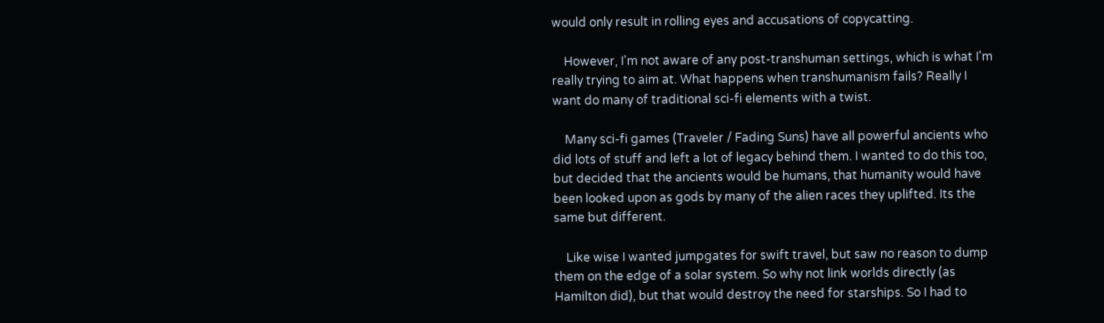would only result in rolling eyes and accusations of copycatting.

    However, I'm not aware of any post-transhuman settings, which is what I'm really trying to aim at. What happens when transhumanism fails? Really I want do many of traditional sci-fi elements with a twist.

    Many sci-fi games (Traveler / Fading Suns) have all powerful ancients who did lots of stuff and left a lot of legacy behind them. I wanted to do this too, but decided that the ancients would be humans, that humanity would have been looked upon as gods by many of the alien races they uplifted. Its the same but different.

    Like wise I wanted jumpgates for swift travel, but saw no reason to dump them on the edge of a solar system. So why not link worlds directly (as Hamilton did), but that would destroy the need for starships. So I had to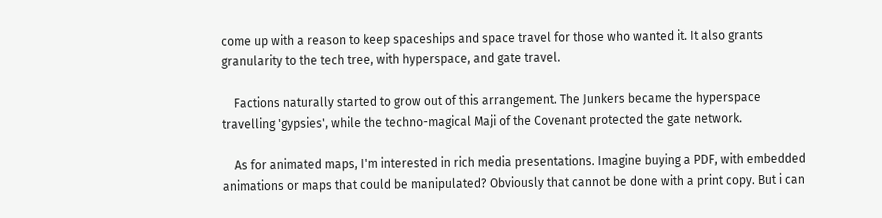come up with a reason to keep spaceships and space travel for those who wanted it. It also grants granularity to the tech tree, with hyperspace, and gate travel.

    Factions naturally started to grow out of this arrangement. The Junkers became the hyperspace travelling 'gypsies', while the techno-magical Maji of the Covenant protected the gate network.

    As for animated maps, I'm interested in rich media presentations. Imagine buying a PDF, with embedded animations or maps that could be manipulated? Obviously that cannot be done with a print copy. But i can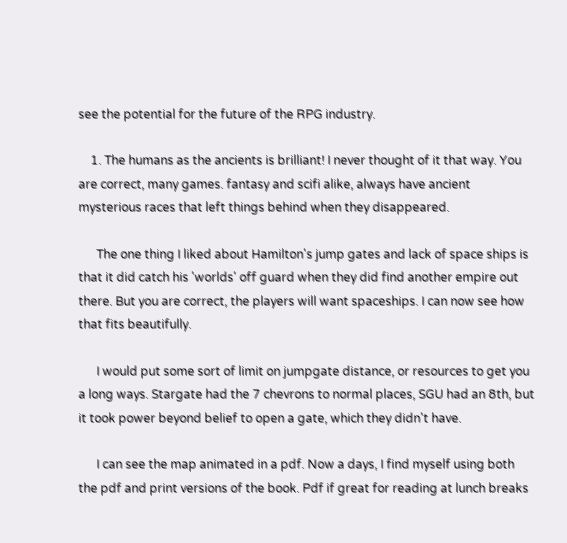see the potential for the future of the RPG industry.

    1. The humans as the ancients is brilliant! I never thought of it that way. You are correct, many games. fantasy and scifi alike, always have ancient mysterious races that left things behind when they disappeared.

      The one thing I liked about Hamilton's jump gates and lack of space ships is that it did catch his 'worlds' off guard when they did find another empire out there. But you are correct, the players will want spaceships. I can now see how that fits beautifully.

      I would put some sort of limit on jumpgate distance, or resources to get you a long ways. Stargate had the 7 chevrons to normal places, SGU had an 8th, but it took power beyond belief to open a gate, which they didn't have.

      I can see the map animated in a pdf. Now a days, I find myself using both the pdf and print versions of the book. Pdf if great for reading at lunch breaks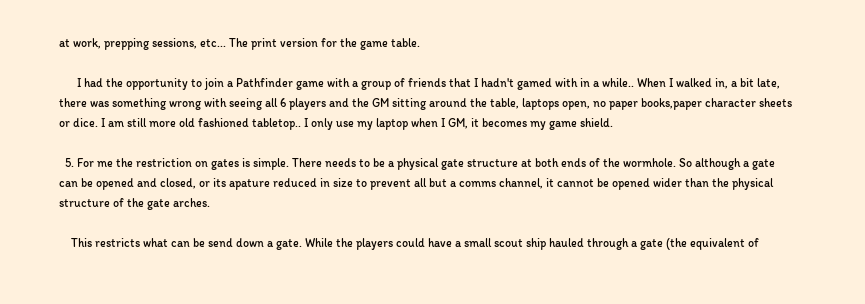at work, prepping sessions, etc... The print version for the game table.

      I had the opportunity to join a Pathfinder game with a group of friends that I hadn't gamed with in a while.. When I walked in, a bit late, there was something wrong with seeing all 6 players and the GM sitting around the table, laptops open, no paper books,paper character sheets or dice. I am still more old fashioned tabletop.. I only use my laptop when I GM, it becomes my game shield.

  5. For me the restriction on gates is simple. There needs to be a physical gate structure at both ends of the wormhole. So although a gate can be opened and closed, or its apature reduced in size to prevent all but a comms channel, it cannot be opened wider than the physical structure of the gate arches.

    This restricts what can be send down a gate. While the players could have a small scout ship hauled through a gate (the equivalent of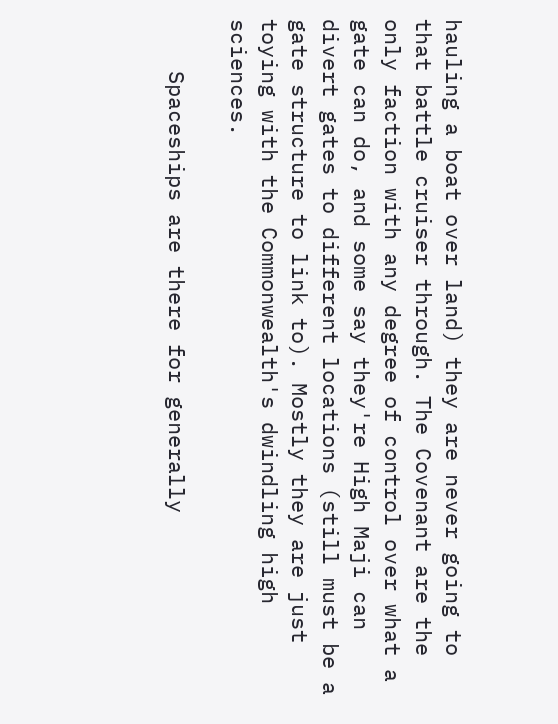hauling a boat over land) they are never going to that battle cruiser through. The Covenant are the only faction with any degree of control over what a gate can do, and some say they're High Maji can divert gates to different locations (still must be a gate structure to link to). Mostly they are just toying with the Commonwealth's dwindling high sciences.

    Spaceships are there for generally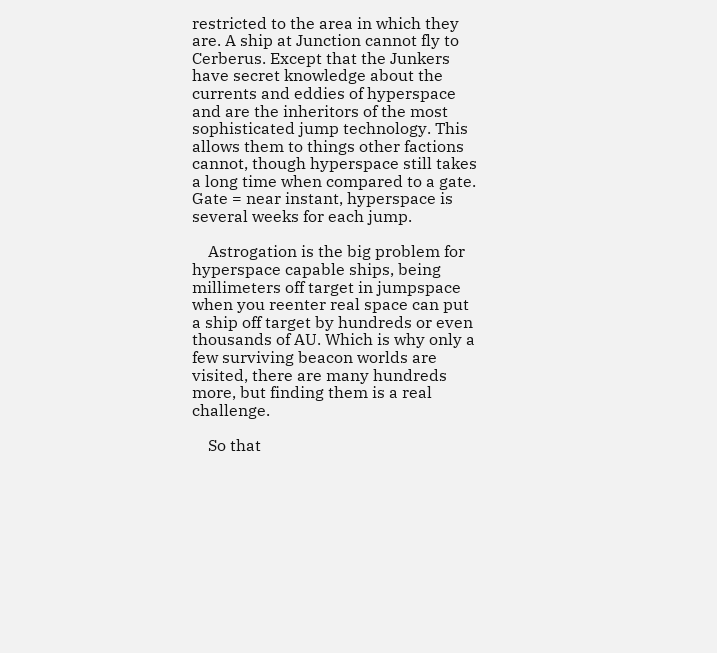restricted to the area in which they are. A ship at Junction cannot fly to Cerberus. Except that the Junkers have secret knowledge about the currents and eddies of hyperspace and are the inheritors of the most sophisticated jump technology. This allows them to things other factions cannot, though hyperspace still takes a long time when compared to a gate. Gate = near instant, hyperspace is several weeks for each jump.

    Astrogation is the big problem for hyperspace capable ships, being millimeters off target in jumpspace when you reenter real space can put a ship off target by hundreds or even thousands of AU. Which is why only a few surviving beacon worlds are visited, there are many hundreds more, but finding them is a real challenge.

    So that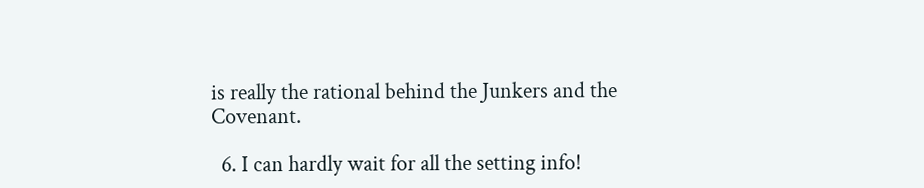is really the rational behind the Junkers and the Covenant.

  6. I can hardly wait for all the setting info!